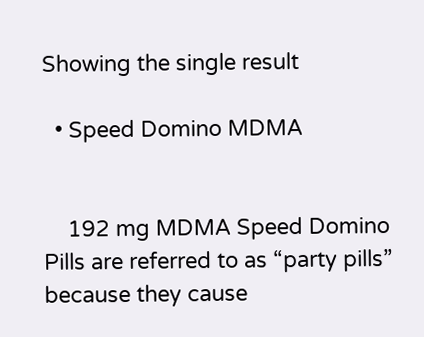Showing the single result

  • Speed Domino MDMA


    192 mg MDMA Speed Domino Pills are referred to as “party pills” because they cause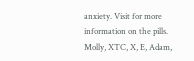anxiety. Visit for more information on the pills. Molly, XTC, X, E, Adam,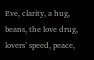Eve, clarity, a hug, beans, the love drug, lovers’ speed, peace,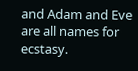and Adam and Eve are all names for ecstasy.